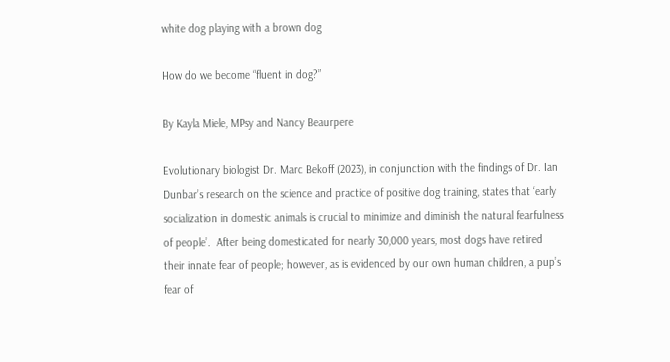white dog playing with a brown dog

How do we become “fluent in dog?”

By Kayla Miele, MPsy and Nancy Beaurpere

Evolutionary biologist Dr. Marc Bekoff (2023), in conjunction with the findings of Dr. Ian Dunbar’s research on the science and practice of positive dog training, states that ‘early socialization in domestic animals is crucial to minimize and diminish the natural fearfulness of people’.  After being domesticated for nearly 30,000 years, most dogs have retired their innate fear of people; however, as is evidenced by our own human children, a pup’s fear of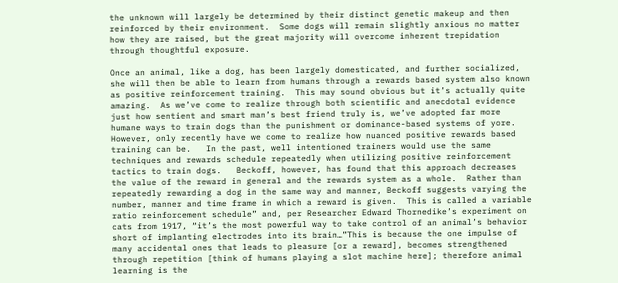the unknown will largely be determined by their distinct genetic makeup and then reinforced by their environment.  Some dogs will remain slightly anxious no matter how they are raised, but the great majority will overcome inherent trepidation through thoughtful exposure.

Once an animal, like a dog, has been largely domesticated, and further socialized, she will then be able to learn from humans through a rewards based system also known as positive reinforcement training.  This may sound obvious but it’s actually quite amazing.  As we’ve come to realize through both scientific and anecdotal evidence just how sentient and smart man’s best friend truly is, we’ve adopted far more humane ways to train dogs than the punishment or dominance-based systems of yore.  However, only recently have we come to realize how nuanced positive rewards based training can be.   In the past, well intentioned trainers would use the same techniques and rewards schedule repeatedly when utilizing positive reinforcement tactics to train dogs.   Beckoff, however, has found that this approach decreases the value of the reward in general and the rewards system as a whole.  Rather than repeatedly rewarding a dog in the same way and manner, Beckoff suggests varying the number, manner and time frame in which a reward is given.  This is called a variable ratio reinforcement schedule” and, per Researcher Edward Thornedike’s experiment on cats from 1917, “it’s the most powerful way to take control of an animal’s behavior short of implanting electrodes into its brain…”This is because the one impulse of many accidental ones that leads to pleasure [or a reward], becomes strengthened through repetition [think of humans playing a slot machine here]; therefore animal learning is the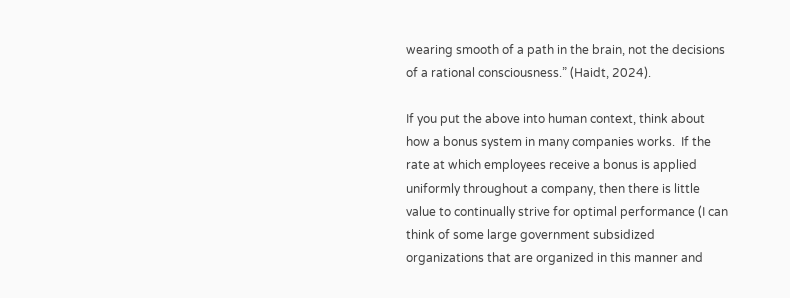wearing smooth of a path in the brain, not the decisions of a rational consciousness.” (Haidt, 2024).

If you put the above into human context, think about how a bonus system in many companies works.  If the rate at which employees receive a bonus is applied uniformly throughout a company, then there is little value to continually strive for optimal performance (I can think of some large government subsidized organizations that are organized in this manner and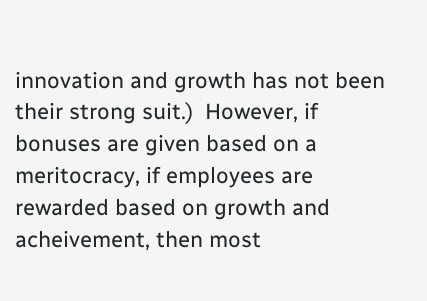innovation and growth has not been their strong suit.)  However, if bonuses are given based on a meritocracy, if employees are rewarded based on growth and acheivement, then most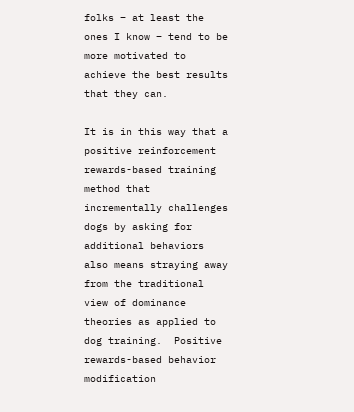folks – at least the ones I know – tend to be more motivated to achieve the best results that they can.

It is in this way that a positive reinforcement rewards-based training method that incrementally challenges dogs by asking for additional behaviors  also means straying away from the traditional view of dominance theories as applied to dog training.  Positive rewards-based behavior modification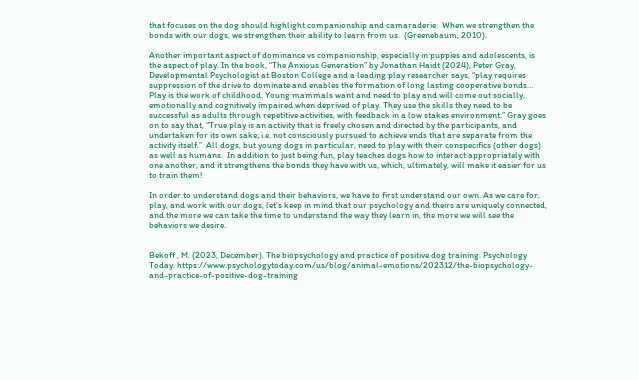that focuses on the dog should highlight companionship and camaraderie.  When we strengthen the bonds with our dogs, we strengthen their ability to learn from us.  (Greenebaum, 2010).

Another important aspect of dominance vs companionship, especially in puppies and adolescents, is the aspect of play. In the book, “The Anxious Generation” by Jonathan Haidt (2024), Peter Gray, Developmental Psychologist at Boston College and a leading play researcher says, “play requires suppression of the drive to dominate and enables the formation of long lasting cooperative bonds… Play is the work of childhood. Young mammals want and need to play and will come out socially, emotionally and cognitively impaired when deprived of play. They use the skills they need to be successful as adults through repetitive activities, with feedback in a low stakes environment.” Gray goes on to say that, “True play is an activity that is freely chosen and directed by the participants, and undertaken for its own sake; i.e. not consciously pursued to achieve ends that are separate from the activity itself.”  All dogs, but young dogs in particular, need to play with their conspecifics (other dogs) as well as humans.  In addition to just being fun, play teaches dogs how to interact appropriately with one another, and it strengthens the bonds they have with us, which, ultimately, will make it easier for us to train them!

In order to understand dogs and their behaviors, we have to first understand our own. As we care for, play, and work with our dogs, let’s keep in mind that our psychology and theirs are uniquely connected, and the more we can take the time to understand the way they learn in, the more we will see the behaviors we desire.


Bekoff , M. (2023, December). The biopsychology and practice of positive dog training. Psychology Today. https://www.psychologytoday.com/us/blog/animal-emotions/202312/the-biopsychology-and-practice-of-positive-dog-training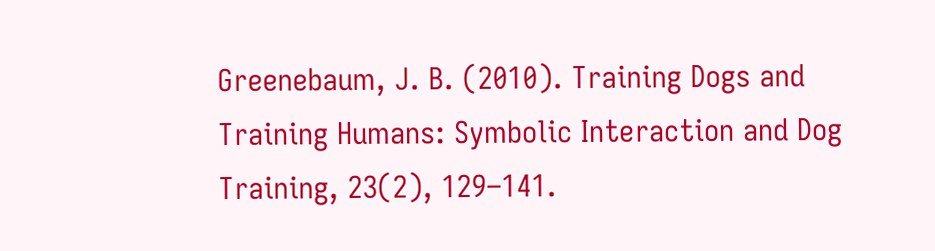Greenebaum, J. B. (2010). Training Dogs and Training Humans: Symbolic Interaction and Dog Training, 23(2), 129–141.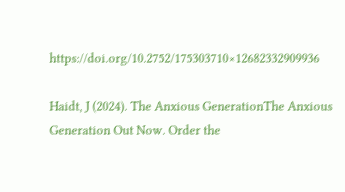https://doi.org/10.2752/175303710×12682332909936

Haidt, J (2024). The Anxious GenerationThe Anxious Generation Out Now. Order the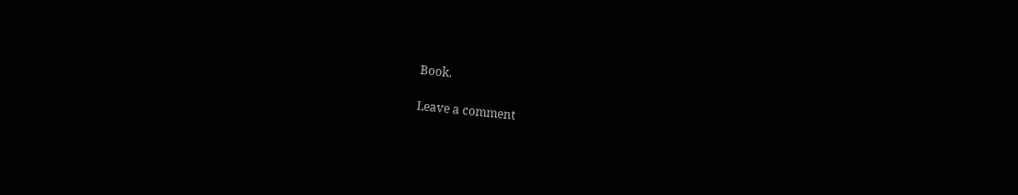Book.

Leave a comment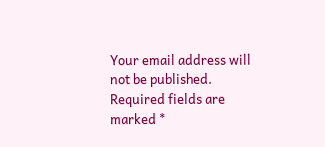Your email address will not be published. Required fields are marked *